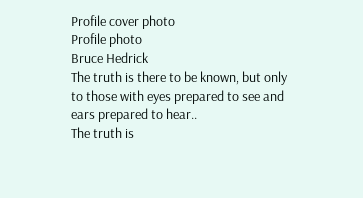Profile cover photo
Profile photo
Bruce Hedrick
The truth is there to be known, but only to those with eyes prepared to see and ears prepared to hear..
The truth is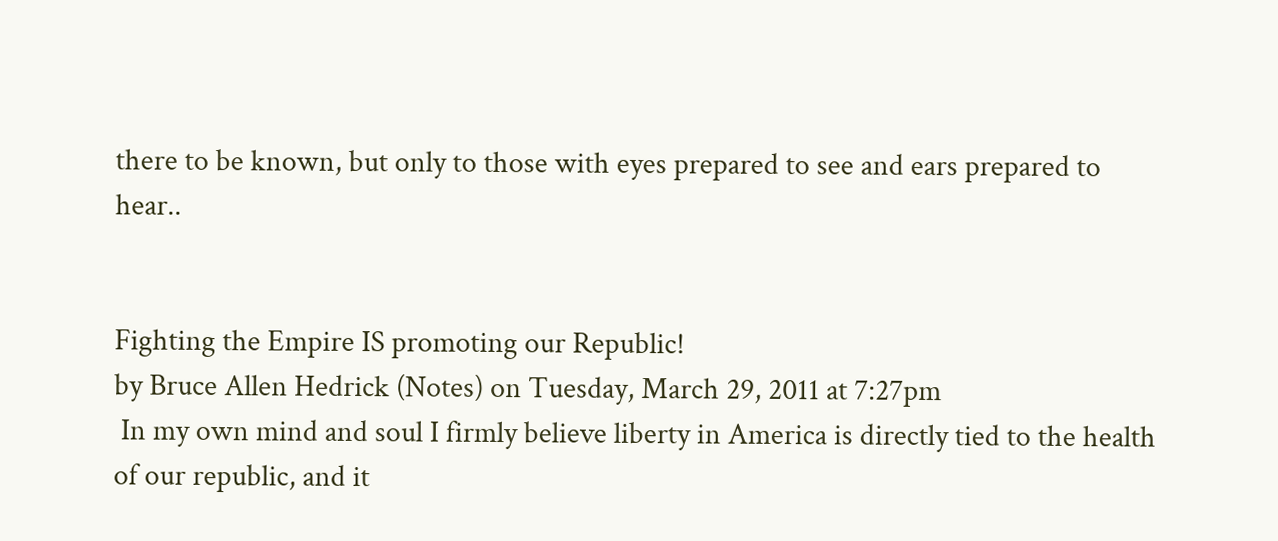there to be known, but only to those with eyes prepared to see and ears prepared to hear..


Fighting the Empire IS promoting our Republic!
by Bruce Allen Hedrick (Notes) on Tuesday, March 29, 2011 at 7:27pm
 In my own mind and soul I firmly believe liberty in America is directly tied to the health of our republic, and it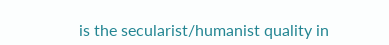is the secularist/humanist quality in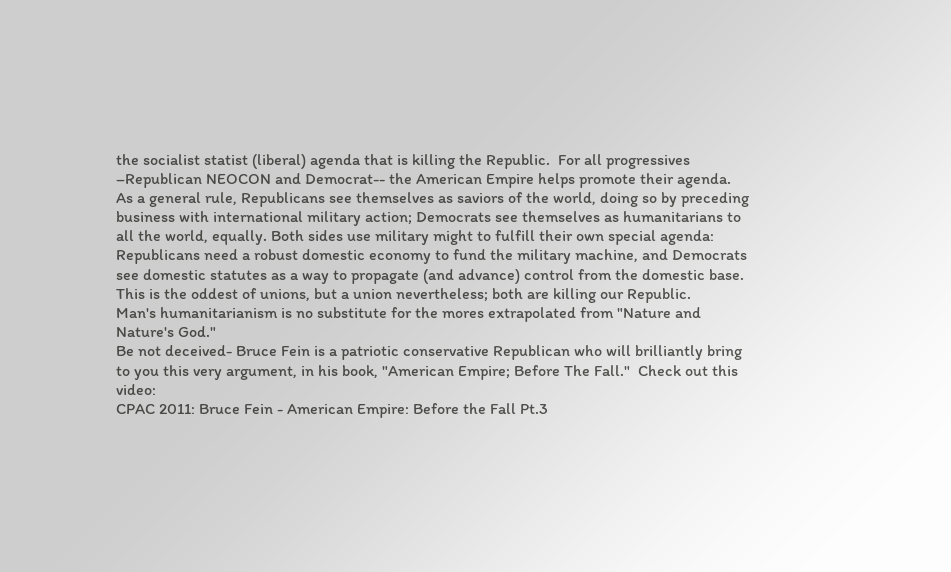the socialist statist (liberal) agenda that is killing the Republic.  For all progressives –Republican NEOCON and Democrat-- the American Empire helps promote their agenda.
As a general rule, Republicans see themselves as saviors of the world, doing so by preceding business with international military action; Democrats see themselves as humanitarians to all the world, equally. Both sides use military might to fulfill their own special agenda: Republicans need a robust domestic economy to fund the military machine, and Democrats see domestic statutes as a way to propagate (and advance) control from the domestic base.  This is the oddest of unions, but a union nevertheless; both are killing our Republic.
Man's humanitarianism is no substitute for the mores extrapolated from "Nature and Nature's God."
Be not deceived- Bruce Fein is a patriotic conservative Republican who will brilliantly bring to you this very argument, in his book, "American Empire; Before The Fall."  Check out this video:
CPAC 2011: Bruce Fein - American Empire: Before the Fall Pt.3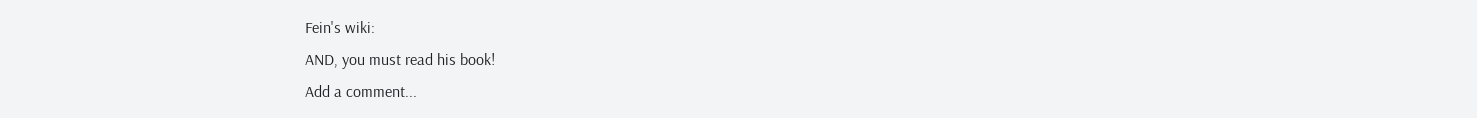Fein's wiki:
AND, you must read his book!
Add a comment...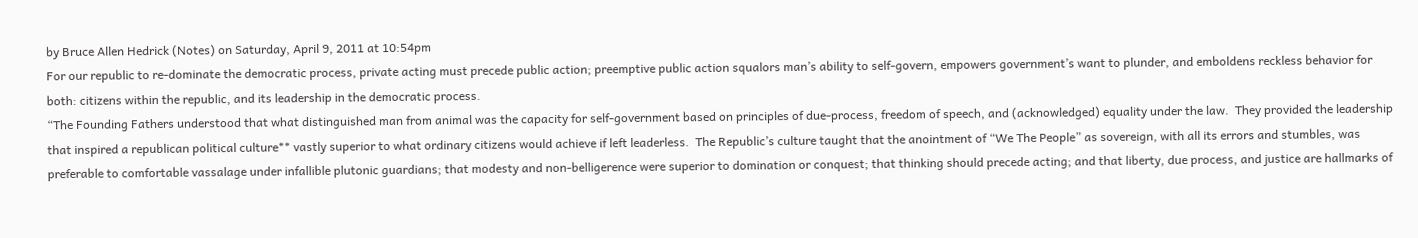by Bruce Allen Hedrick (Notes) on Saturday, April 9, 2011 at 10:54pm
For our republic to re-dominate the democratic process, private acting must precede public action; preemptive public action squalors man’s ability to self-govern, empowers government’s want to plunder, and emboldens reckless behavior for both: citizens within the republic, and its leadership in the democratic process.
“The Founding Fathers understood that what distinguished man from animal was the capacity for self-government based on principles of due-process, freedom of speech, and (acknowledged) equality under the law.  They provided the leadership that inspired a republican political culture** vastly superior to what ordinary citizens would achieve if left leaderless.  The Republic’s culture taught that the anointment of “We The People” as sovereign, with all its errors and stumbles, was preferable to comfortable vassalage under infallible plutonic guardians; that modesty and non-belligerence were superior to domination or conquest; that thinking should precede acting; and that liberty, due process, and justice are hallmarks of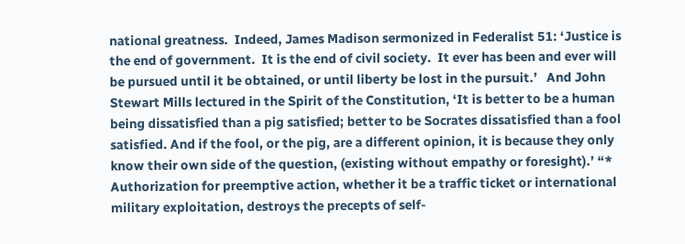national greatness.  Indeed, James Madison sermonized in Federalist 51: ‘Justice is the end of government.  It is the end of civil society.  It ever has been and ever will be pursued until it be obtained, or until liberty be lost in the pursuit.’   And John Stewart Mills lectured in the Spirit of the Constitution, ‘It is better to be a human being dissatisfied than a pig satisfied; better to be Socrates dissatisfied than a fool satisfied. And if the fool, or the pig, are a different opinion, it is because they only know their own side of the question, (existing without empathy or foresight).’ “*
Authorization for preemptive action, whether it be a traffic ticket or international military exploitation, destroys the precepts of self-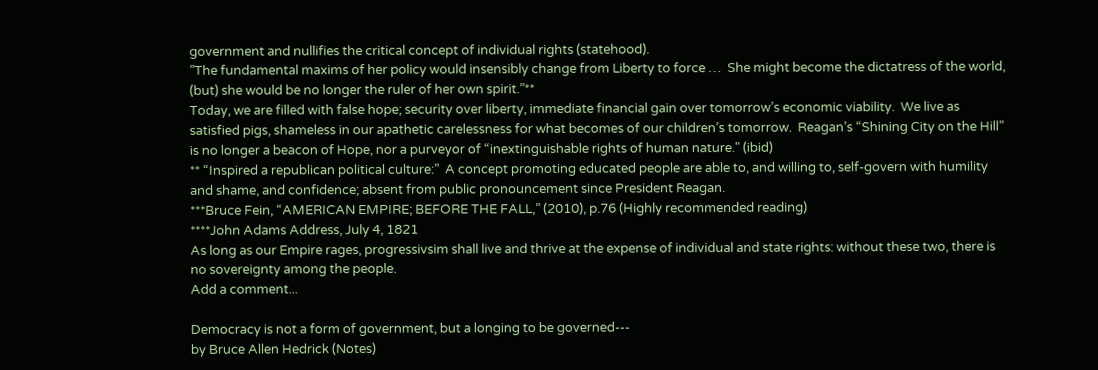government and nullifies the critical concept of individual rights (statehood).
”The fundamental maxims of her policy would insensibly change from Liberty to force …  She might become the dictatress of the world, (but) she would be no longer the ruler of her own spirit.”**
Today, we are filled with false hope; security over liberty, immediate financial gain over tomorrow’s economic viability.  We live as satisfied pigs, shameless in our apathetic carelessness for what becomes of our children’s tomorrow.  Reagan’s “Shining City on the Hill” is no longer a beacon of Hope, nor a purveyor of “inextinguishable rights of human nature." (ibid)
** “Inspired a republican political culture:”  A concept promoting educated people are able to, and willing to, self-govern with humility and shame, and confidence; absent from public pronouncement since President Reagan.
***Bruce Fein, “AMERICAN EMPIRE; BEFORE THE FALL,” (2010), p.76 (Highly recommended reading)
****John Adams Address, July 4, 1821
As long as our Empire rages, progressivsim shall live and thrive at the expense of individual and state rights: without these two, there is no sovereignty among the people.
Add a comment...

Democracy is not a form of government, but a longing to be governed---
by Bruce Allen Hedrick (Notes)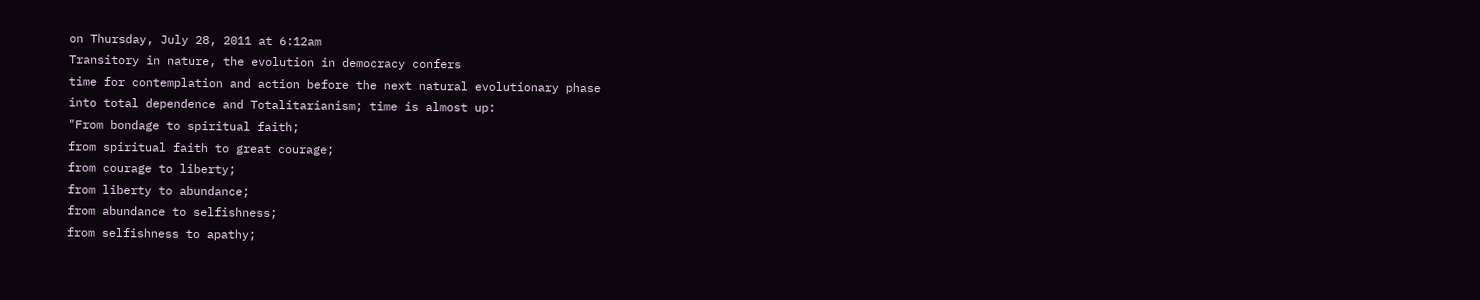on Thursday, July 28, 2011 at 6:12am
Transitory in nature, the evolution in democracy confers
time for contemplation and action before the next natural evolutionary phase
into total dependence and Totalitarianism; time is almost up:
"From bondage to spiritual faith;
from spiritual faith to great courage;
from courage to liberty;
from liberty to abundance;
from abundance to selfishness;
from selfishness to apathy;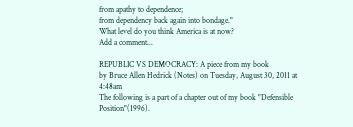from apathy to dependence;
from dependency back again into bondage."
What level do you think America is at now?
Add a comment...

REPUBLIC VS DEMOCRACY: A piece from my book
by Bruce Allen Hedrick (Notes) on Tuesday, August 30, 2011 at 4:48am
The following is a part of a chapter out of my book "Defensible Position"(1996).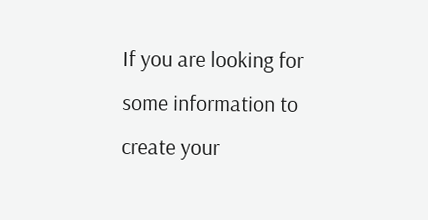If you are looking for some information to create your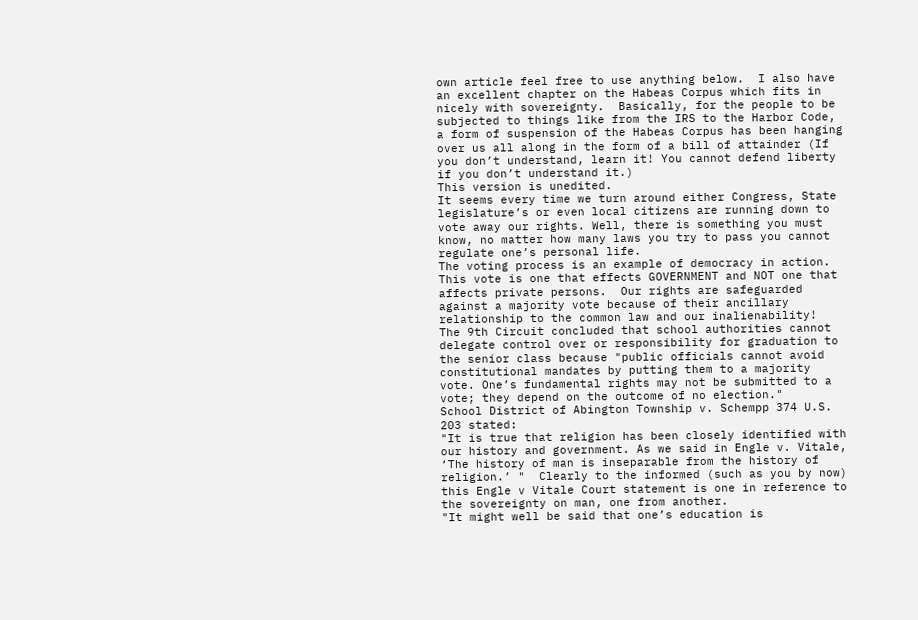own article feel free to use anything below.  I also have an excellent chapter on the Habeas Corpus which fits in nicely with sovereignty.  Basically, for the people to be subjected to things like from the IRS to the Harbor Code, a form of suspension of the Habeas Corpus has been hanging over us all along in the form of a bill of attainder (If you don’t understand, learn it! You cannot defend liberty if you don’t understand it.)
This version is unedited.
It seems every time we turn around either Congress, State legislature’s or even local citizens are running down to vote away our rights. Well, there is something you must know, no matter how many laws you try to pass you cannot regulate one’s personal life.
The voting process is an example of democracy in action.  This vote is one that effects GOVERNMENT and NOT one that affects private persons.  Our rights are safeguarded against a majority vote because of their ancillary relationship to the common law and our inalienability!
The 9th Circuit concluded that school authorities cannot delegate control over or responsibility for graduation to the senior class because "public officials cannot avoid constitutional mandates by putting them to a majority vote. One’s fundamental rights may not be submitted to a vote; they depend on the outcome of no election."
School District of Abington Township v. Schempp 374 U.S. 203 stated:
"It is true that religion has been closely identified with our history and government. As we said in Engle v. Vitale, ‘The history of man is inseparable from the history of religion.’ "  Clearly to the informed (such as you by now) this Engle v Vitale Court statement is one in reference to the sovereignty on man, one from another.
"It might well be said that one’s education is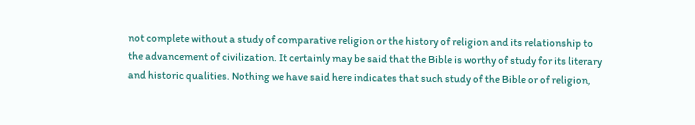not complete without a study of comparative religion or the history of religion and its relationship to the advancement of civilization. It certainly may be said that the Bible is worthy of study for its literary and historic qualities. Nothing we have said here indicates that such study of the Bible or of religion,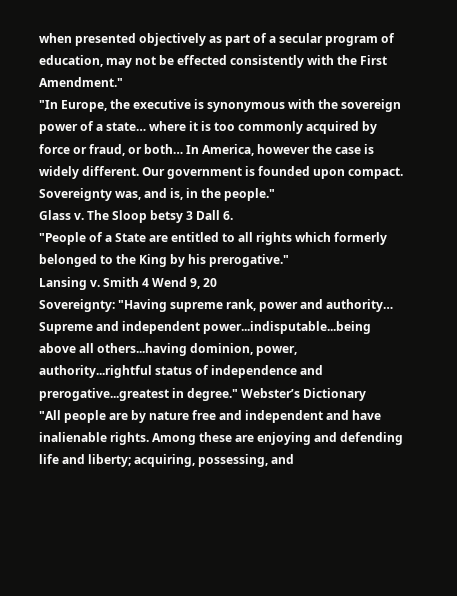when presented objectively as part of a secular program of education, may not be effected consistently with the First Amendment."
"In Europe, the executive is synonymous with the sovereign power of a state… where it is too commonly acquired by force or fraud, or both… In America, however the case is widely different. Our government is founded upon compact. Sovereignty was, and is, in the people."
Glass v. The Sloop betsy 3 Dall 6.
"People of a State are entitled to all rights which formerly belonged to the King by his prerogative."
Lansing v. Smith 4 Wend 9, 20
Sovereignty: "Having supreme rank, power and authority… Supreme and independent power...indisputable...being above all others...having dominion, power, authority...rightful status of independence and prerogative...greatest in degree." Webster’s Dictionary
"All people are by nature free and independent and have inalienable rights. Among these are enjoying and defending life and liberty; acquiring, possessing, and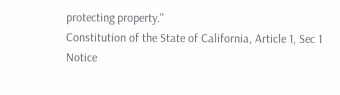protecting property."
Constitution of the State of California, Article 1, Sec 1
Notice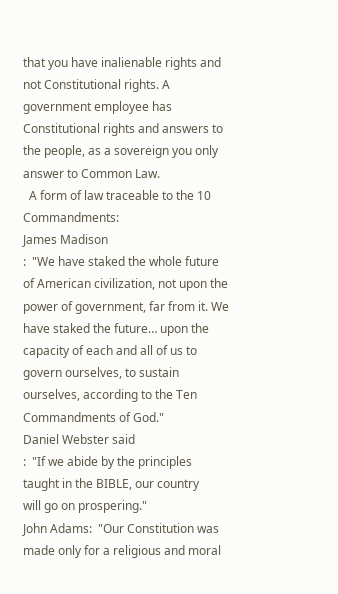that you have inalienable rights and not Constitutional rights. A government employee has Constitutional rights and answers to the people, as a sovereign you only answer to Common Law.
  A form of law traceable to the 10 Commandments:
James Madison
:  "We have staked the whole future of American civilization, not upon the power of government, far from it. We have staked the future… upon the capacity of each and all of us to govern ourselves, to sustain ourselves, according to the Ten Commandments of God."
Daniel Webster said
:  "If we abide by the principles taught in the BIBLE, our country              will go on prospering."
John Adams:  "Our Constitution was made only for a religious and moral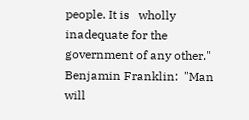people. It is   wholly inadequate for the government of any other."
Benjamin Franklin:  "Man will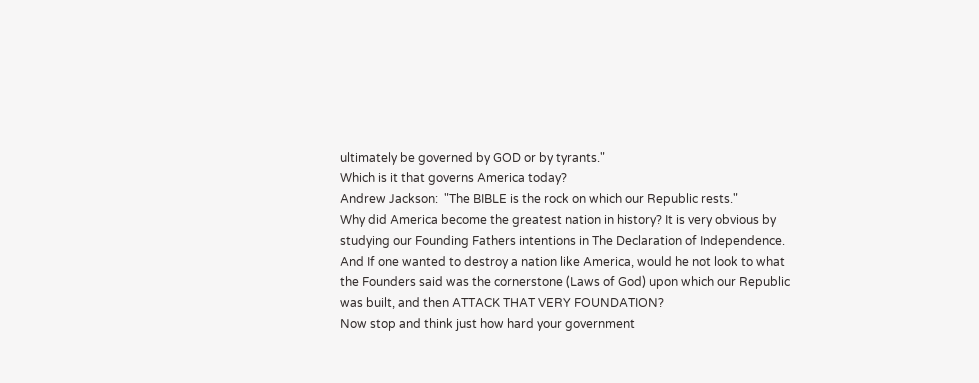ultimately be governed by GOD or by tyrants."
Which is it that governs America today?
Andrew Jackson:  "The BIBLE is the rock on which our Republic rests."
Why did America become the greatest nation in history? It is very obvious by studying our Founding Fathers intentions in The Declaration of Independence. And If one wanted to destroy a nation like America, would he not look to what the Founders said was the cornerstone (Laws of God) upon which our Republic was built, and then ATTACK THAT VERY FOUNDATION?
Now stop and think just how hard your government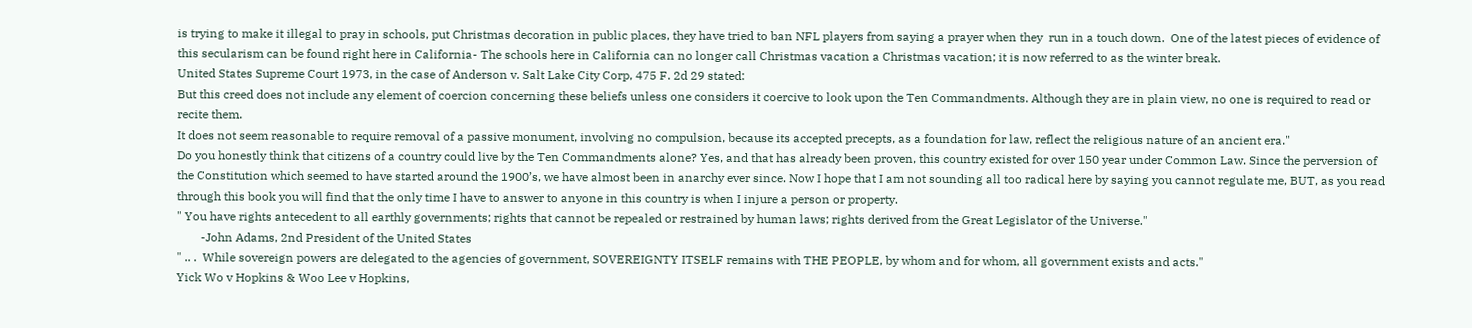is trying to make it illegal to pray in schools, put Christmas decoration in public places, they have tried to ban NFL players from saying a prayer when they  run in a touch down.  One of the latest pieces of evidence of this secularism can be found right here in California- The schools here in California can no longer call Christmas vacation a Christmas vacation; it is now referred to as the winter break.
United States Supreme Court 1973, in the case of Anderson v. Salt Lake City Corp, 475 F. 2d 29 stated:
But this creed does not include any element of coercion concerning these beliefs unless one considers it coercive to look upon the Ten Commandments. Although they are in plain view, no one is required to read or recite them.
It does not seem reasonable to require removal of a passive monument, involving no compulsion, because its accepted precepts, as a foundation for law, reflect the religious nature of an ancient era."
Do you honestly think that citizens of a country could live by the Ten Commandments alone? Yes, and that has already been proven, this country existed for over 150 year under Common Law. Since the perversion of the Constitution which seemed to have started around the 1900’s, we have almost been in anarchy ever since. Now I hope that I am not sounding all too radical here by saying you cannot regulate me, BUT, as you read through this book you will find that the only time I have to answer to anyone in this country is when I injure a person or property.
" You have rights antecedent to all earthly governments; rights that cannot be repealed or restrained by human laws; rights derived from the Great Legislator of the Universe."
        -John Adams, 2nd President of the United States
" .. .  While sovereign powers are delegated to the agencies of government, SOVEREIGNTY ITSELF remains with THE PEOPLE, by whom and for whom, all government exists and acts."
Yick Wo v Hopkins & Woo Lee v Hopkins,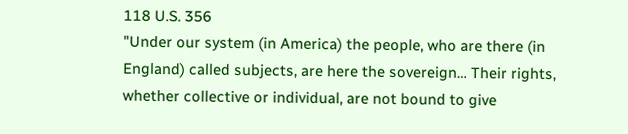118 U.S. 356
"Under our system (in America) the people, who are there (in England) called subjects, are here the sovereign… Their rights, whether collective or individual, are not bound to give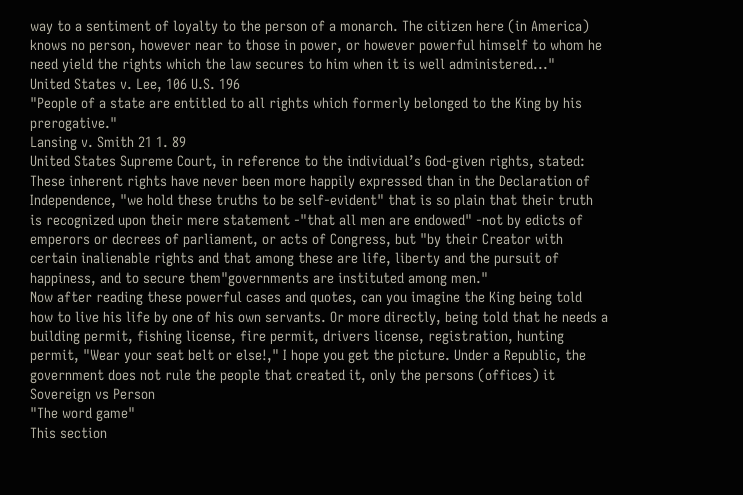way to a sentiment of loyalty to the person of a monarch. The citizen here (in America) knows no person, however near to those in power, or however powerful himself to whom he need yield the rights which the law secures to him when it is well administered..."
United States v. Lee, 106 U.S. 196
"People of a state are entitled to all rights which formerly belonged to the King by his prerogative."
Lansing v. Smith 21 1. 89
United States Supreme Court, in reference to the individual’s God-given rights, stated:
These inherent rights have never been more happily expressed than in the Declaration of Independence, "we hold these truths to be self-evident" that is so plain that their truth is recognized upon their mere statement -"that all men are endowed" -not by edicts of emperors or decrees of parliament, or acts of Congress, but "by their Creator with certain inalienable rights and that among these are life, liberty and the pursuit of happiness, and to secure them"governments are instituted among men."
Now after reading these powerful cases and quotes, can you imagine the King being told how to live his life by one of his own servants. Or more directly, being told that he needs a building permit, fishing license, fire permit, drivers license, registration, hunting permit, "Wear your seat belt or else!," I hope you get the picture. Under a Republic, the government does not rule the people that created it, only the persons (offices) it
Sovereign vs Person
"The word game"
This section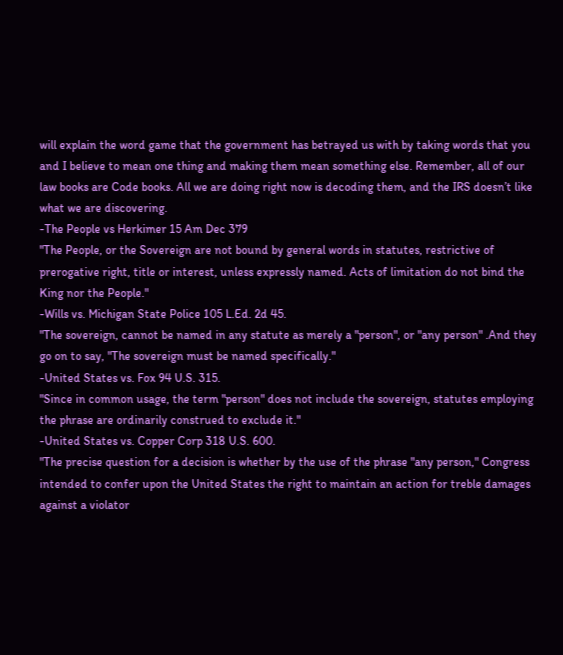will explain the word game that the government has betrayed us with by taking words that you and I believe to mean one thing and making them mean something else. Remember, all of our law books are Code books. All we are doing right now is decoding them, and the IRS doesn’t like what we are discovering.
-The People vs Herkimer 15 Am Dec 379
"The People, or the Sovereign are not bound by general words in statutes, restrictive of prerogative right, title or interest, unless expressly named. Acts of limitation do not bind the King nor the People."
-Wills vs. Michigan State Police 105 L.Ed. 2d 45.
"The sovereign, cannot be named in any statute as merely a "person", or "any person" .And they go on to say, "The sovereign must be named specifically."
-United States vs. Fox 94 U.S. 315.
"Since in common usage, the term "person" does not include the sovereign, statutes employing the phrase are ordinarily construed to exclude it."
-United States vs. Copper Corp 318 U.S. 600.
"The precise question for a decision is whether by the use of the phrase "any person," Congress intended to confer upon the United States the right to maintain an action for treble damages against a violator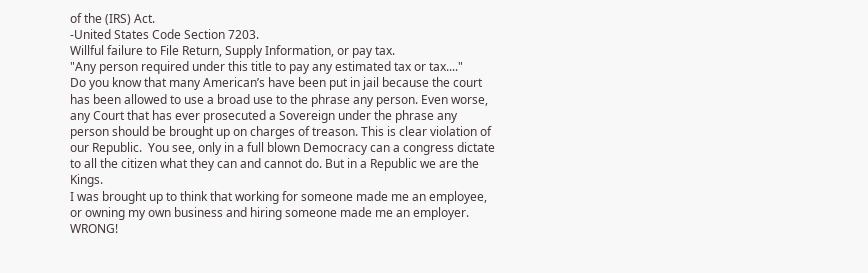of the (IRS) Act.
-United States Code Section 7203.
Willful failure to File Return, Supply Information, or pay tax.
"Any person required under this title to pay any estimated tax or tax...."
Do you know that many American’s have been put in jail because the court has been allowed to use a broad use to the phrase any person. Even worse, any Court that has ever prosecuted a Sovereign under the phrase any person should be brought up on charges of treason. This is clear violation of our Republic.  You see, only in a full blown Democracy can a congress dictate to all the citizen what they can and cannot do. But in a Republic we are the Kings.
I was brought up to think that working for someone made me an employee, or owning my own business and hiring someone made me an employer. WRONG!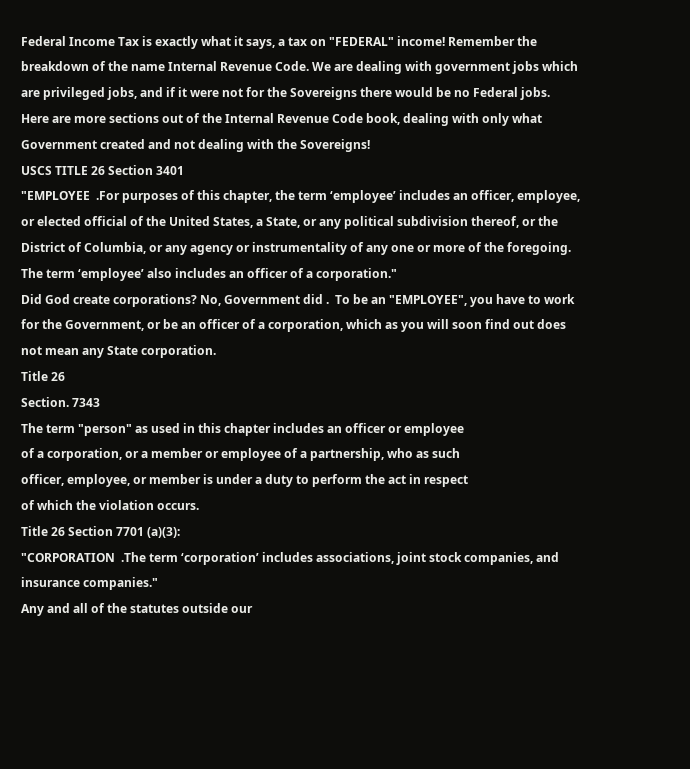Federal Income Tax is exactly what it says, a tax on "FEDERAL" income! Remember the breakdown of the name Internal Revenue Code. We are dealing with government jobs which are privileged jobs, and if it were not for the Sovereigns there would be no Federal jobs.
Here are more sections out of the Internal Revenue Code book, dealing with only what Government created and not dealing with the Sovereigns!
USCS TITLE 26 Section 3401
"EMPLOYEE  .For purposes of this chapter, the term ‘employee’ includes an officer, employee, or elected official of the United States, a State, or any political subdivision thereof, or the District of Columbia, or any agency or instrumentality of any one or more of the foregoing. The term ‘employee’ also includes an officer of a corporation."
Did God create corporations? No, Government did .  To be an "EMPLOYEE", you have to work for the Government, or be an officer of a corporation, which as you will soon find out does not mean any State corporation.
Title 26
Section. 7343
The term "person" as used in this chapter includes an officer or employee
of a corporation, or a member or employee of a partnership, who as such
officer, employee, or member is under a duty to perform the act in respect
of which the violation occurs.
Title 26 Section 7701 (a)(3):
"CORPORATION  .The term ‘corporation’ includes associations, joint stock companies, and insurance companies."
Any and all of the statutes outside our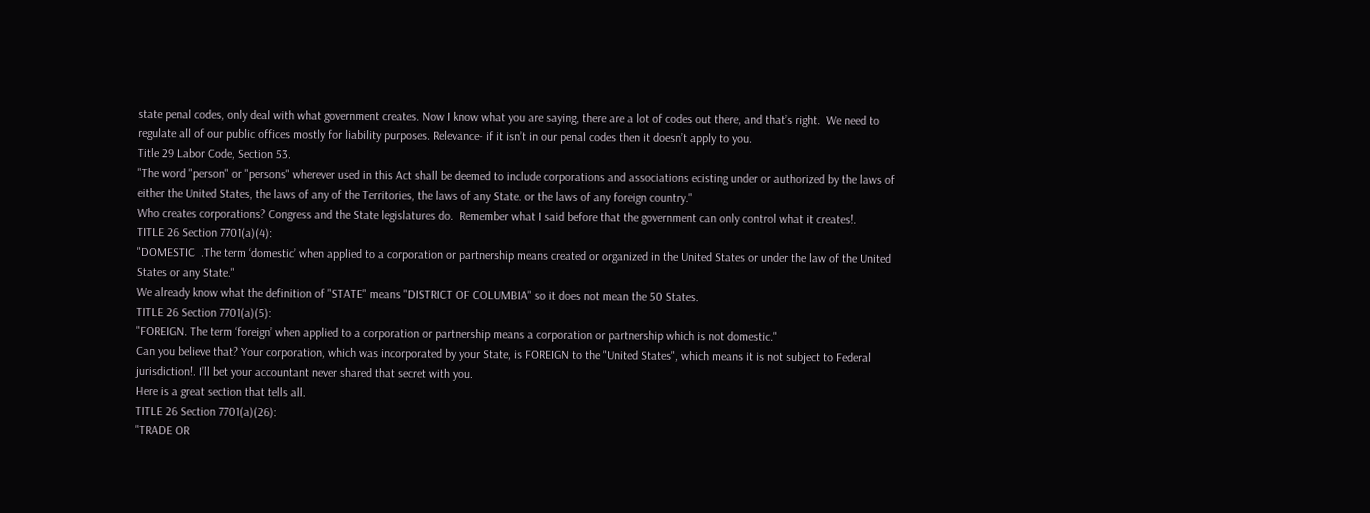state penal codes, only deal with what government creates. Now I know what you are saying, there are a lot of codes out there, and that’s right.  We need to regulate all of our public offices mostly for liability purposes. Relevance- if it isn’t in our penal codes then it doesn’t apply to you.
Title 29 Labor Code, Section 53.
"The word "person" or "persons" wherever used in this Act shall be deemed to include corporations and associations ecisting under or authorized by the laws of either the United States, the laws of any of the Territories, the laws of any State. or the laws of any foreign country."
Who creates corporations? Congress and the State legislatures do.  Remember what I said before that the government can only control what it creates!.
TITLE 26 Section 7701(a)(4):
"DOMESTIC  .The term ‘domestic’ when applied to a corporation or partnership means created or organized in the United States or under the law of the United States or any State."
We already know what the definition of "STATE" means "DISTRICT OF COLUMBIA" so it does not mean the 50 States.
TITLE 26 Section 7701(a)(5):
"FOREIGN. The term ‘foreign’ when applied to a corporation or partnership means a corporation or partnership which is not domestic."
Can you believe that? Your corporation, which was incorporated by your State, is FOREIGN to the "United States", which means it is not subject to Federal jurisdiction!. I’ll bet your accountant never shared that secret with you.
Here is a great section that tells all.
TITLE 26 Section 7701(a)(26):
"TRADE OR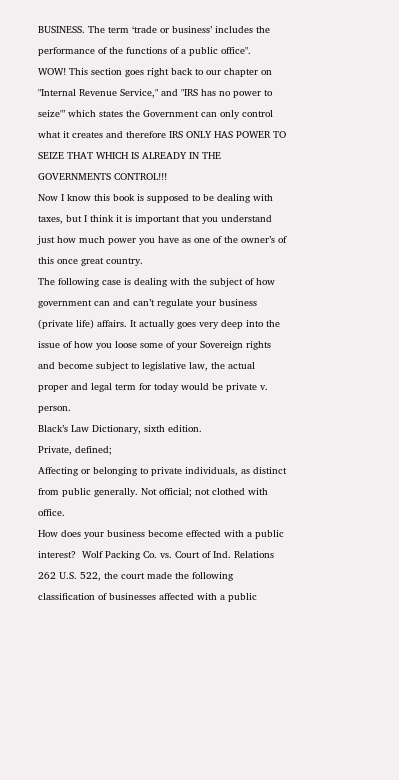BUSINESS. The term ‘trade or business’ includes the performance of the functions of a public office".
WOW! This section goes right back to our chapter on "Internal Revenue Service," and "IRS has no power to seize"’ which states the Government can only control what it creates and therefore IRS ONLY HAS POWER TO SEIZE THAT WHICH IS ALREADY IN THE GOVERNMENTS CONTROL!!!
Now I know this book is supposed to be dealing with taxes, but I think it is important that you understand just how much power you have as one of the owner’s of this once great country.
The following case is dealing with the subject of how government can and can’t regulate your business (private life) affairs. It actually goes very deep into the issue of how you loose some of your Sovereign rights and become subject to legislative law, the actual proper and legal term for today would be private v. person.
Black’s Law Dictionary, sixth edition.
Private, defined;
Affecting or belonging to private individuals, as distinct from public generally. Not official; not clothed with office.
How does your business become effected with a public interest?  Wolf Packing Co. vs. Court of Ind. Relations 262 U.S. 522, the court made the following classification of businesses affected with a public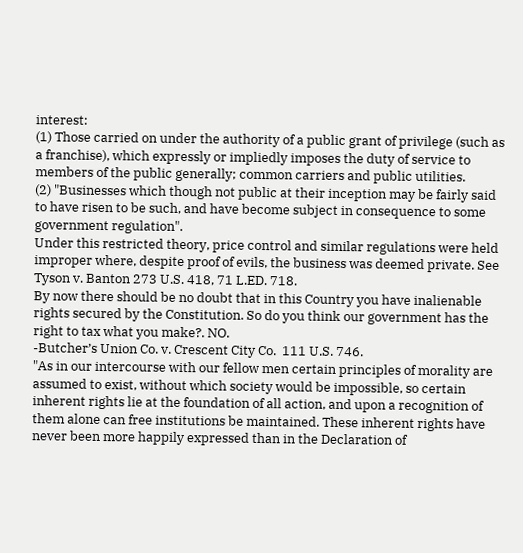interest:
(1) Those carried on under the authority of a public grant of privilege (such as a franchise), which expressly or impliedly imposes the duty of service to members of the public generally; common carriers and public utilities.
(2) "Businesses which though not public at their inception may be fairly said to have risen to be such, and have become subject in consequence to some government regulation".
Under this restricted theory, price control and similar regulations were held improper where, despite proof of evils, the business was deemed private. See Tyson v. Banton 273 U.S. 418, 71 L.ED. 718.
By now there should be no doubt that in this Country you have inalienable rights secured by the Constitution. So do you think our government has the right to tax what you make?. NO.
-Butcher’s Union Co. v. Crescent City Co.  111 U.S. 746.
"As in our intercourse with our fellow men certain principles of morality are assumed to exist, without which society would be impossible, so certain inherent rights lie at the foundation of all action, and upon a recognition of them alone can free institutions be maintained. These inherent rights have never been more happily expressed than in the Declaration of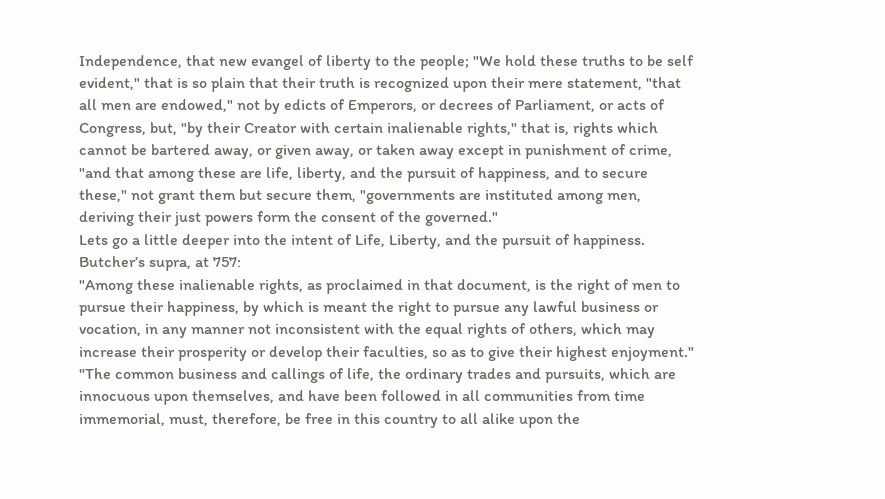Independence, that new evangel of liberty to the people; "We hold these truths to be self evident," that is so plain that their truth is recognized upon their mere statement, "that all men are endowed," not by edicts of Emperors, or decrees of Parliament, or acts of Congress, but, "by their Creator with certain inalienable rights," that is, rights which cannot be bartered away, or given away, or taken away except in punishment of crime, "and that among these are life, liberty, and the pursuit of happiness, and to secure these," not grant them but secure them, "governments are instituted among men, deriving their just powers form the consent of the governed."
Lets go a little deeper into the intent of Life, Liberty, and the pursuit of happiness.
Butcher’s supra, at 757:
"Among these inalienable rights, as proclaimed in that document, is the right of men to pursue their happiness, by which is meant the right to pursue any lawful business or vocation, in any manner not inconsistent with the equal rights of others, which may increase their prosperity or develop their faculties, so as to give their highest enjoyment."
"The common business and callings of life, the ordinary trades and pursuits, which are innocuous upon themselves, and have been followed in all communities from time immemorial, must, therefore, be free in this country to all alike upon the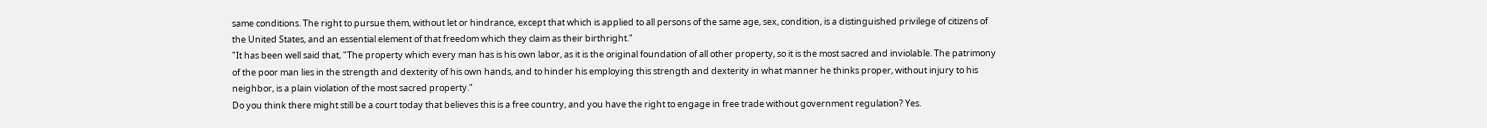same conditions. The right to pursue them, without let or hindrance, except that which is applied to all persons of the same age, sex, condition, is a distinguished privilege of citizens of the United States, and an essential element of that freedom which they claim as their birthright."
"It has been well said that, "The property which every man has is his own labor, as it is the original foundation of all other property, so it is the most sacred and inviolable. The patrimony of the poor man lies in the strength and dexterity of his own hands, and to hinder his employing this strength and dexterity in what manner he thinks proper, without injury to his neighbor, is a plain violation of the most sacred property."
Do you think there might still be a court today that believes this is a free country, and you have the right to engage in free trade without government regulation? Yes.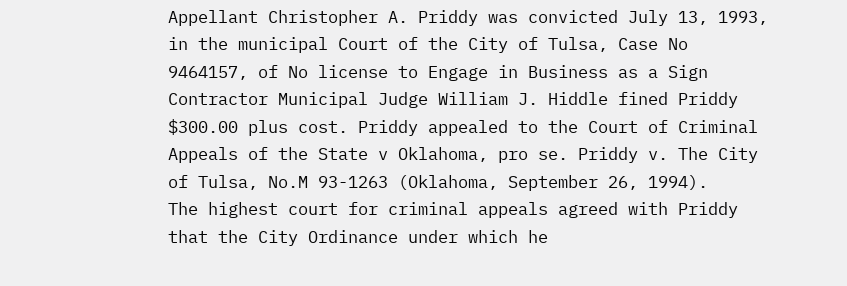Appellant Christopher A. Priddy was convicted July 13, 1993, in the municipal Court of the City of Tulsa, Case No 9464157, of No license to Engage in Business as a Sign Contractor Municipal Judge William J. Hiddle fined Priddy $300.00 plus cost. Priddy appealed to the Court of Criminal Appeals of the State v Oklahoma, pro se. Priddy v. The City of Tulsa, No.M 93-1263 (Oklahoma, September 26, 1994).
The highest court for criminal appeals agreed with Priddy that the City Ordinance under which he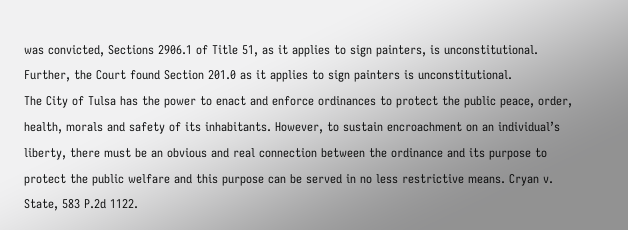was convicted, Sections 2906.1 of Title 51, as it applies to sign painters, is unconstitutional. Further, the Court found Section 201.0 as it applies to sign painters is unconstitutional.
The City of Tulsa has the power to enact and enforce ordinances to protect the public peace, order, health, morals and safety of its inhabitants. However, to sustain encroachment on an individual’s liberty, there must be an obvious and real connection between the ordinance and its purpose to protect the public welfare and this purpose can be served in no less restrictive means. Cryan v. State, 583 P.2d 1122.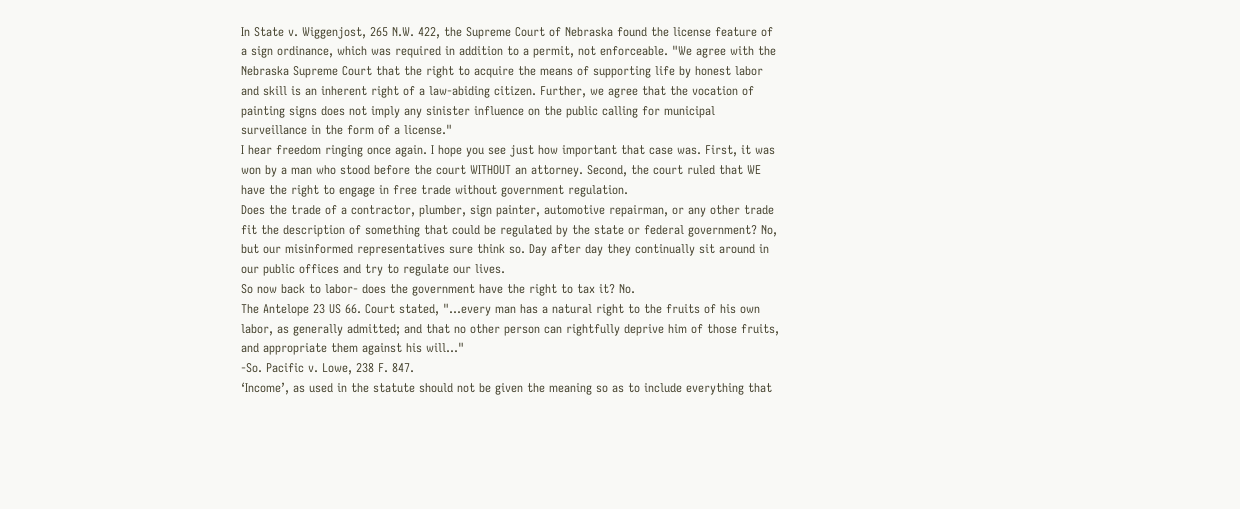In State v. Wiggenjost, 265 N.W. 422, the Supreme Court of Nebraska found the license feature of a sign ordinance, which was required in addition to a permit, not enforceable. "We agree with the Nebraska Supreme Court that the right to acquire the means of supporting life by honest labor and skill is an inherent right of a law-abiding citizen. Further, we agree that the vocation of painting signs does not imply any sinister influence on the public calling for municipal surveillance in the form of a license."
I hear freedom ringing once again. I hope you see just how important that case was. First, it was won by a man who stood before the court WITHOUT an attorney. Second, the court ruled that WE have the right to engage in free trade without government regulation.
Does the trade of a contractor, plumber, sign painter, automotive repairman, or any other trade fit the description of something that could be regulated by the state or federal government? No, but our misinformed representatives sure think so. Day after day they continually sit around in our public offices and try to regulate our lives.
So now back to labor- does the government have the right to tax it? No.
The Antelope 23 US 66. Court stated, "...every man has a natural right to the fruits of his own labor, as generally admitted; and that no other person can rightfully deprive him of those fruits, and appropriate them against his will..."
-So. Pacific v. Lowe, 238 F. 847.
‘Income’, as used in the statute should not be given the meaning so as to include everything that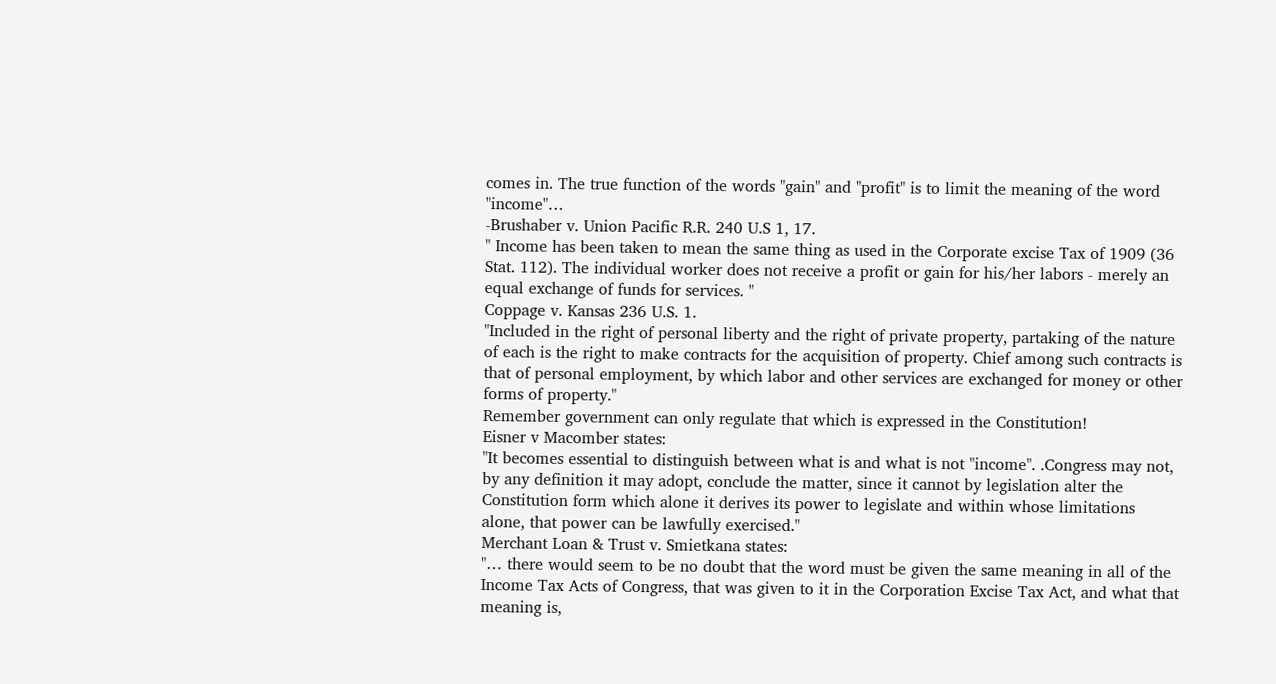comes in. The true function of the words "gain" and "profit" is to limit the meaning of the word "income"…
-Brushaber v. Union Pacific R.R. 240 U.S 1, 17.
" Income has been taken to mean the same thing as used in the Corporate excise Tax of 1909 (36 Stat. 112). The individual worker does not receive a profit or gain for his/her labors - merely an equal exchange of funds for services. "
Coppage v. Kansas 236 U.S. 1.
"Included in the right of personal liberty and the right of private property, partaking of the nature of each is the right to make contracts for the acquisition of property. Chief among such contracts is that of personal employment, by which labor and other services are exchanged for money or other forms of property."
Remember government can only regulate that which is expressed in the Constitution!
Eisner v Macomber states:
"It becomes essential to distinguish between what is and what is not "income". .Congress may not, by any definition it may adopt, conclude the matter, since it cannot by legislation alter the Constitution form which alone it derives its power to legislate and within whose limitations alone, that power can be lawfully exercised."
Merchant Loan & Trust v. Smietkana states:
"… there would seem to be no doubt that the word must be given the same meaning in all of the Income Tax Acts of Congress, that was given to it in the Corporation Excise Tax Act, and what that meaning is,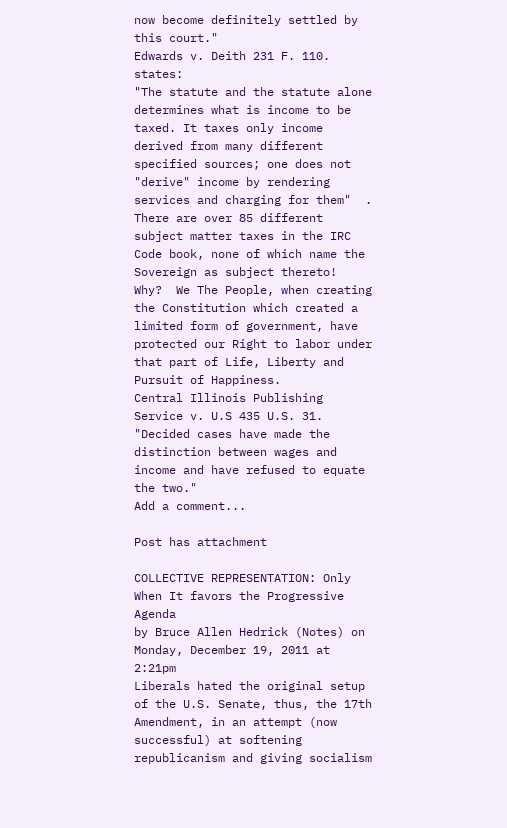now become definitely settled by this court."
Edwards v. Deith 231 F. 110. states:
"The statute and the statute alone determines what is income to be taxed. It taxes only income derived from many different specified sources; one does not "derive" income by rendering services and charging for them"  .
There are over 85 different subject matter taxes in the IRC Code book, none of which name the Sovereign as subject thereto!  Why?  We The People, when creating the Constitution which created a limited form of government, have protected our Right to labor under that part of Life, Liberty and Pursuit of Happiness.
Central Illinois Publishing Service v. U.S 435 U.S. 31.
"Decided cases have made the distinction between wages and income and have refused to equate the two."
Add a comment...

Post has attachment

COLLECTIVE REPRESENTATION: Only When It favors the Progressive Agenda
by Bruce Allen Hedrick (Notes) on Monday, December 19, 2011 at 2:21pm
Liberals hated the original setup of the U.S. Senate, thus, the 17th Amendment, in an attempt (now successful) at softening republicanism and giving socialism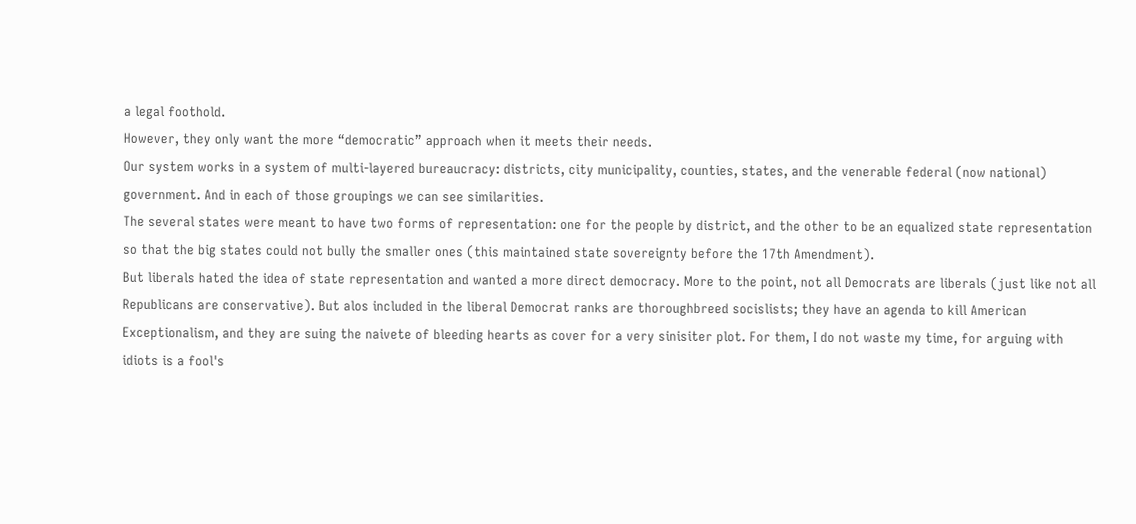a legal foothold.
However, they only want the more “democratic” approach when it meets their needs.
Our system works in a system of multi-layered bureaucracy: districts, city municipality, counties, states, and the venerable federal (now national) government. And in each of those groupings we can see similarities.
The several states were meant to have two forms of representation: one for the people by district, and the other to be an equalized state representation so that the big states could not bully the smaller ones (this maintained state sovereignty before the 17th Amendment).
But liberals hated the idea of state representation and wanted a more direct democracy. More to the point, not all Democrats are liberals (just like not all Republicans are conservative). But alos included in the liberal Democrat ranks are thoroughbreed socislists; they have an agenda to kill American Exceptionalism, and they are suing the naivete of bleeding hearts as cover for a very sinisiter plot. For them, I do not waste my time, for arguing with idiots is a fool's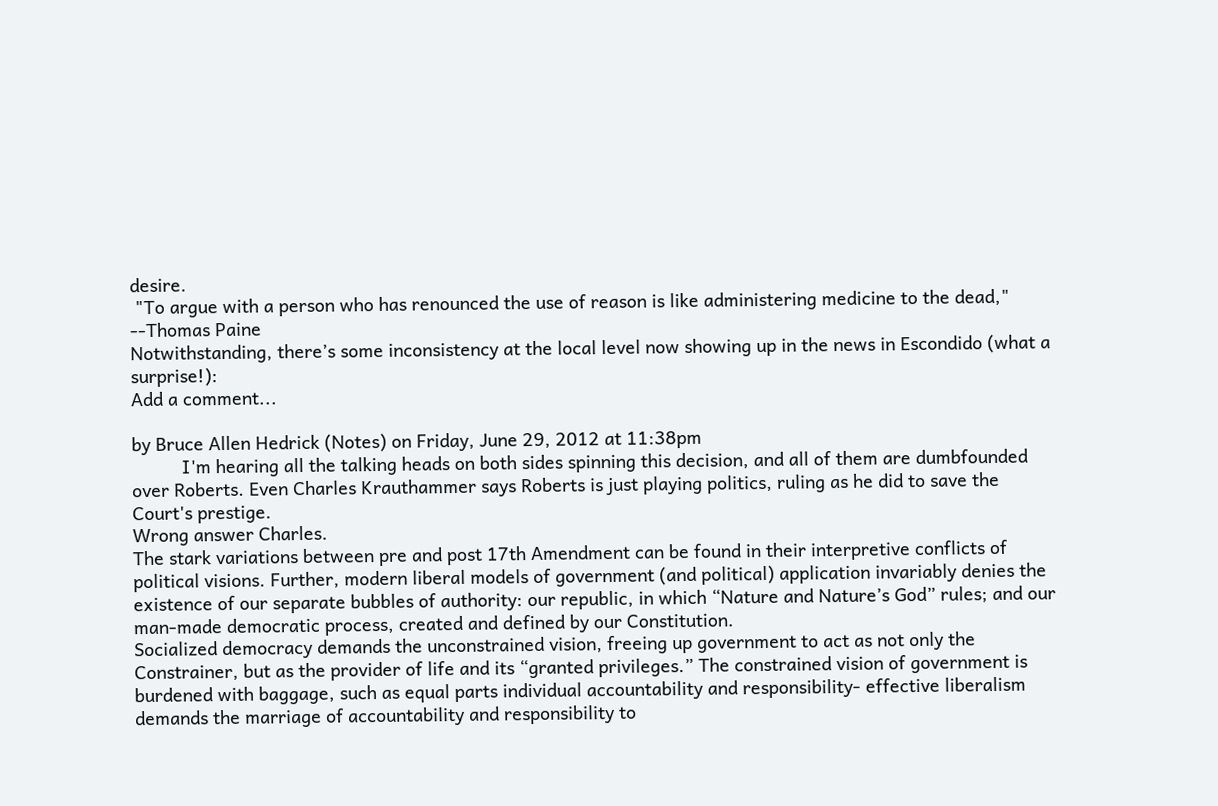desire.
 "To argue with a person who has renounced the use of reason is like administering medicine to the dead," --Thomas Paine
Notwithstanding, there’s some inconsistency at the local level now showing up in the news in Escondido (what a surprise!):
Add a comment...

by Bruce Allen Hedrick (Notes) on Friday, June 29, 2012 at 11:38pm
          I'm hearing all the talking heads on both sides spinning this decision, and all of them are dumbfounded over Roberts. Even Charles Krauthammer says Roberts is just playing politics, ruling as he did to save the Court's prestige.
Wrong answer Charles.
The stark variations between pre and post 17th Amendment can be found in their interpretive conflicts of political visions. Further, modern liberal models of government (and political) application invariably denies the existence of our separate bubbles of authority: our republic, in which “Nature and Nature’s God” rules; and our man-made democratic process, created and defined by our Constitution.
Socialized democracy demands the unconstrained vision, freeing up government to act as not only the Constrainer, but as the provider of life and its “granted privileges.” The constrained vision of government is burdened with baggage, such as equal parts individual accountability and responsibility- effective liberalism demands the marriage of accountability and responsibility to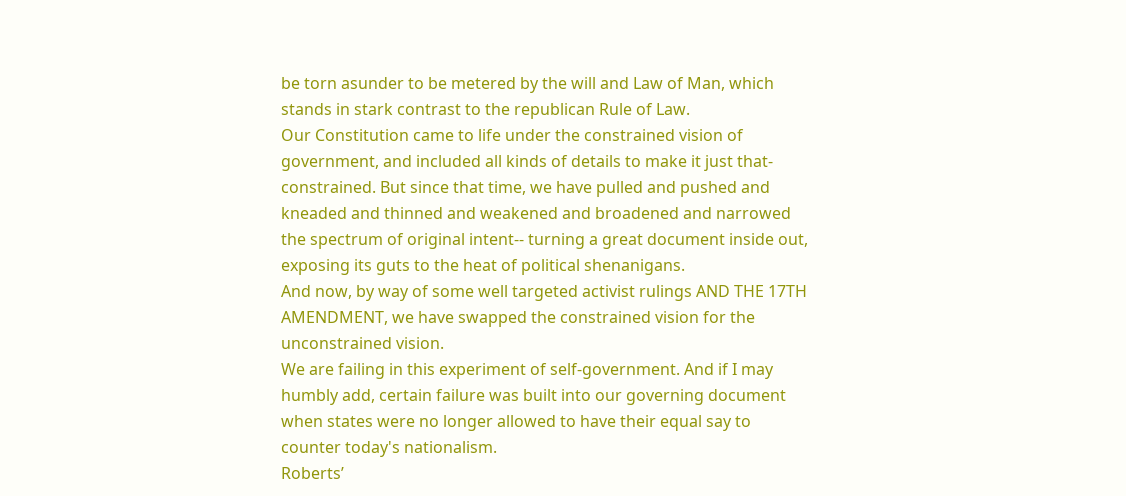be torn asunder to be metered by the will and Law of Man, which stands in stark contrast to the republican Rule of Law.
Our Constitution came to life under the constrained vision of government, and included all kinds of details to make it just that- constrained. But since that time, we have pulled and pushed and kneaded and thinned and weakened and broadened and narrowed the spectrum of original intent-- turning a great document inside out, exposing its guts to the heat of political shenanigans.
And now, by way of some well targeted activist rulings AND THE 17TH AMENDMENT, we have swapped the constrained vision for the unconstrained vision.
We are failing in this experiment of self-government. And if I may humbly add, certain failure was built into our governing document when states were no longer allowed to have their equal say to counter today's nationalism.
Roberts’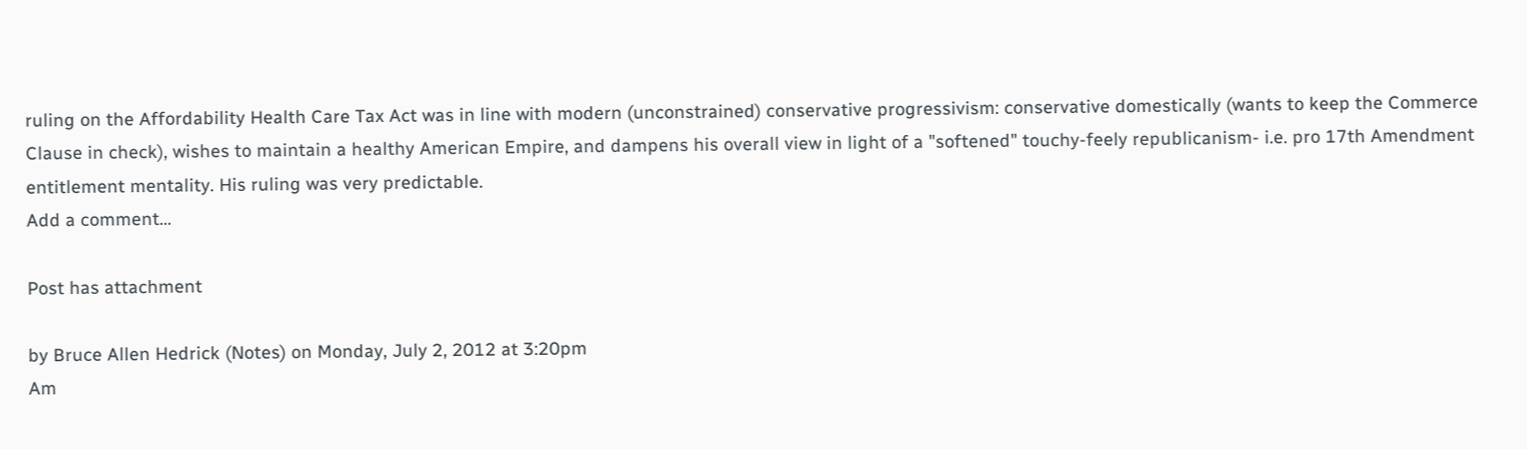ruling on the Affordability Health Care Tax Act was in line with modern (unconstrained) conservative progressivism: conservative domestically (wants to keep the Commerce Clause in check), wishes to maintain a healthy American Empire, and dampens his overall view in light of a "softened" touchy-feely republicanism- i.e. pro 17th Amendment entitlement mentality. His ruling was very predictable.
Add a comment...

Post has attachment

by Bruce Allen Hedrick (Notes) on Monday, July 2, 2012 at 3:20pm
Am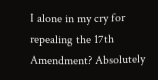I alone in my cry for repealing the 17th Amendment? Absolutely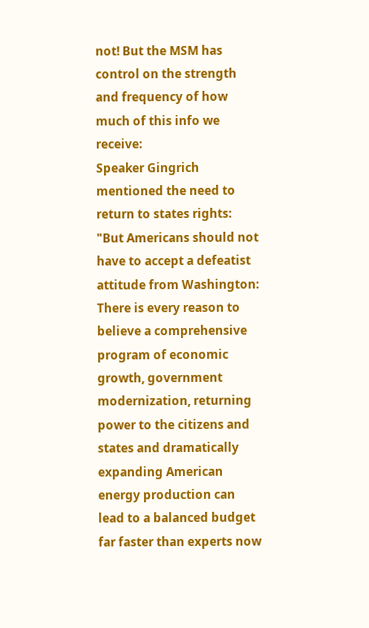not! But the MSM has control on the strength and frequency of how much of this info we receive:
Speaker Gingrich mentioned the need to return to states rights:
"But Americans should not have to accept a defeatist attitude from Washington: There is every reason to believe a comprehensive program of economic growth, government modernization, returning power to the citizens and states and dramatically expanding American energy production can lead to a balanced budget far faster than experts now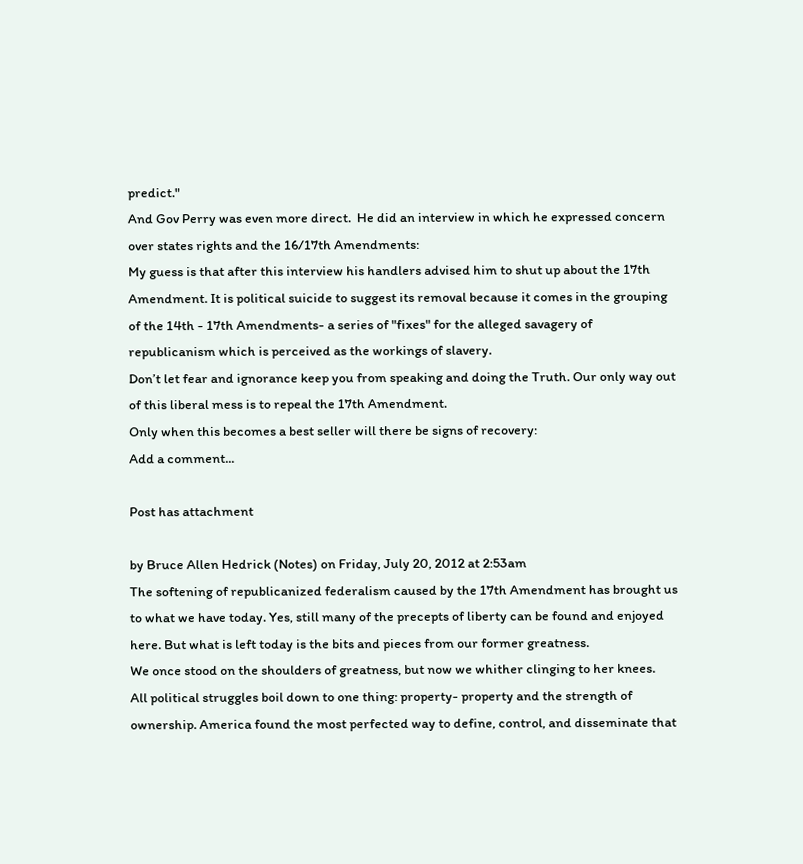predict."
And Gov Perry was even more direct.  He did an interview in which he expressed concern over states rights and the 16/17th Amendments:
My guess is that after this interview his handlers advised him to shut up about the 17th Amendment. It is political suicide to suggest its removal because it comes in the grouping of the 14th - 17th Amendments- a series of "fixes" for the alleged savagery of republicanism which is perceived as the workings of slavery.
Don’t let fear and ignorance keep you from speaking and doing the Truth. Our only way out of this liberal mess is to repeal the 17th Amendment.
Only when this becomes a best seller will there be signs of recovery:
Add a comment...

Post has attachment

by Bruce Allen Hedrick (Notes) on Friday, July 20, 2012 at 2:53am
The softening of republicanized federalism caused by the 17th Amendment has brought us to what we have today. Yes, still many of the precepts of liberty can be found and enjoyed here. But what is left today is the bits and pieces from our former greatness.
We once stood on the shoulders of greatness, but now we whither clinging to her knees.
All political struggles boil down to one thing: property- property and the strength of ownership. America found the most perfected way to define, control, and disseminate that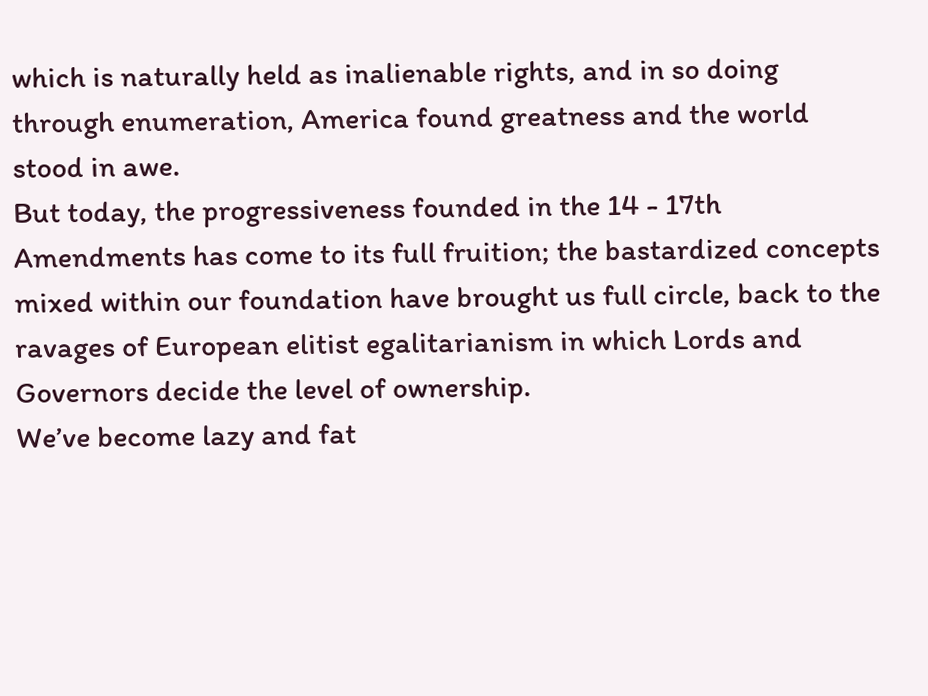which is naturally held as inalienable rights, and in so doing through enumeration, America found greatness and the world stood in awe.
But today, the progressiveness founded in the 14 - 17th Amendments has come to its full fruition; the bastardized concepts mixed within our foundation have brought us full circle, back to the ravages of European elitist egalitarianism in which Lords and Governors decide the level of ownership.
We’ve become lazy and fat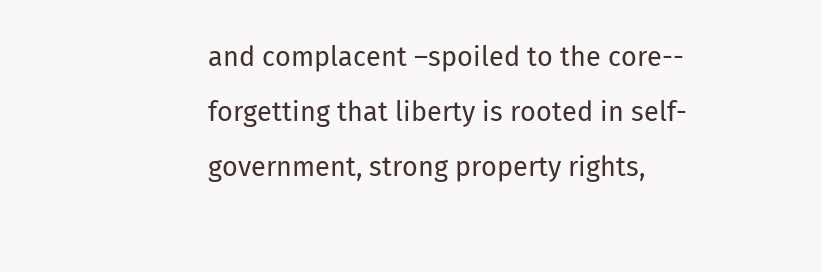and complacent –spoiled to the core-- forgetting that liberty is rooted in self-government, strong property rights,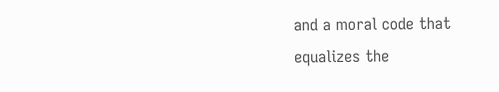and a moral code that equalizes the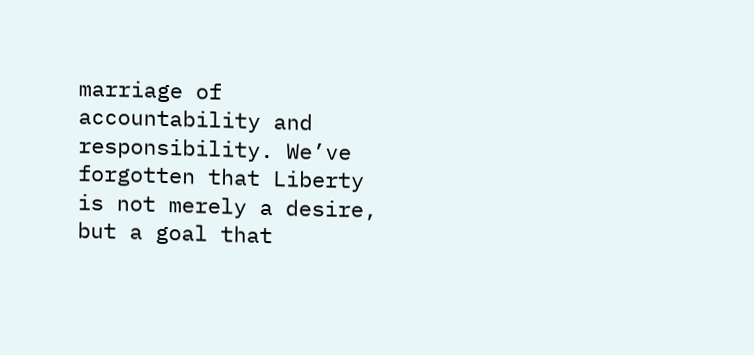marriage of accountability and responsibility. We’ve forgotten that Liberty is not merely a desire, but a goal that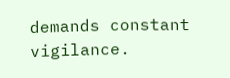demands constant vigilance.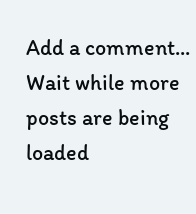Add a comment...
Wait while more posts are being loaded